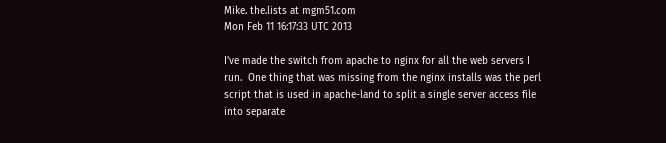Mike. the.lists at mgm51.com
Mon Feb 11 16:17:33 UTC 2013

I've made the switch from apache to nginx for all the web servers I
run.  One thing that was missing from the nginx installs was the perl
script that is used in apache-land to split a single server access file
into separate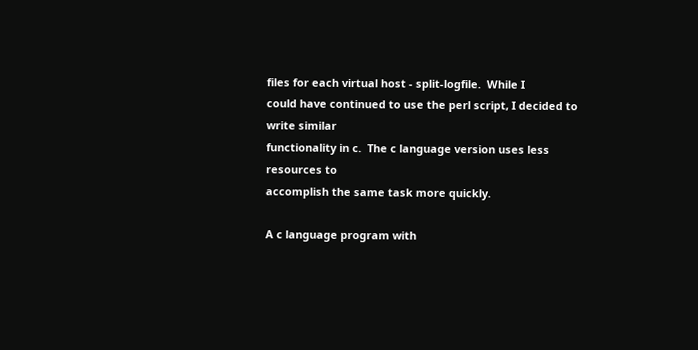files for each virtual host - split-logfile.  While I
could have continued to use the perl script, I decided to write similar
functionality in c.  The c language version uses less resources to
accomplish the same task more quickly.

A c language program with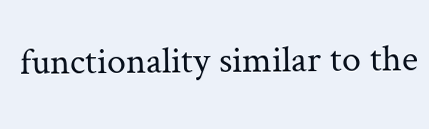functionality similar to the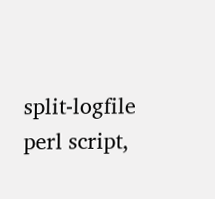split-logfile
perl script,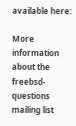available here:

More information about the freebsd-questions mailing list